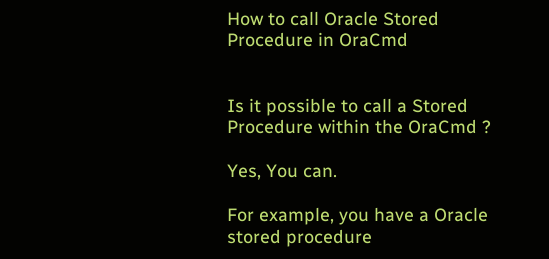How to call Oracle Stored Procedure in OraCmd


Is it possible to call a Stored Procedure within the OraCmd ?

Yes, You can.

For example, you have a Oracle stored procedure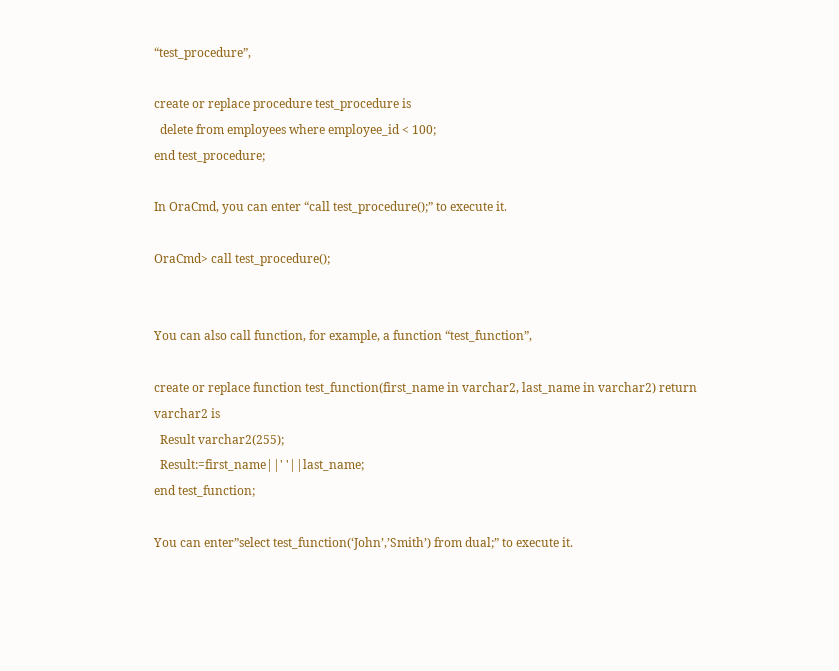“test_procedure”,

create or replace procedure test_procedure is
  delete from employees where employee_id < 100;
end test_procedure;

In OraCmd, you can enter “call test_procedure();” to execute it.

OraCmd> call test_procedure();


You can also call function, for example, a function “test_function”,

create or replace function test_function(first_name in varchar2, last_name in varchar2) return varchar2 is
  Result varchar2(255);
  Result:=first_name||' '||last_name;
end test_function;

You can enter”select test_function(‘John’,’Smith’) from dual;” to execute it.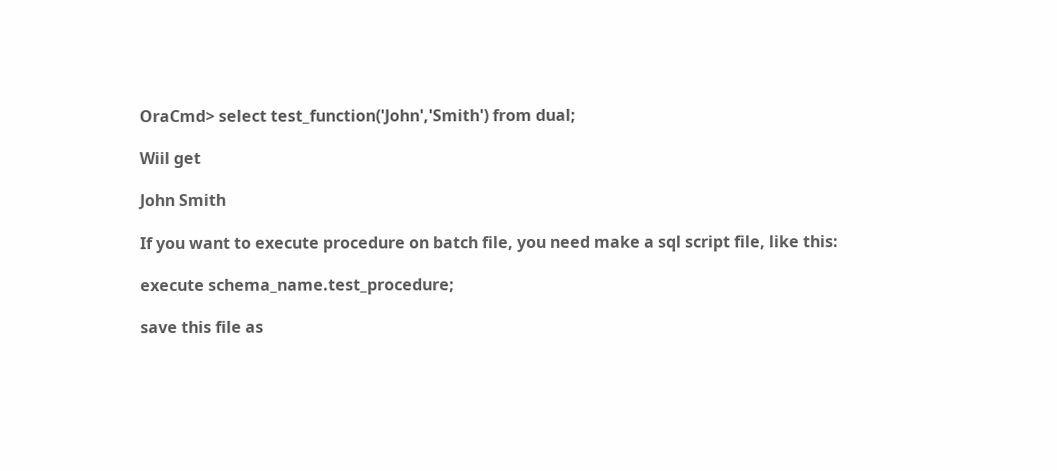OraCmd> select test_function('John','Smith') from dual;

Wiil get

John Smith

If you want to execute procedure on batch file, you need make a sql script file, like this:

execute schema_name.test_procedure;

save this file as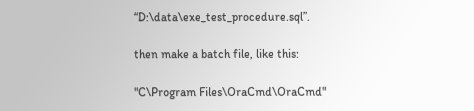“D:\data\exe_test_procedure.sql”.

then make a batch file, like this:

"C\Program Files\OraCmd\OraCmd"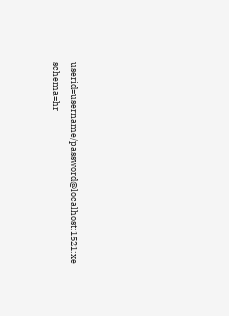userid=username/password@localhost:1521:xe schema=hr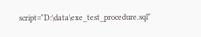script="D:\data\exe_test_procedure.sql"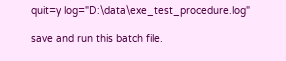quit=y log="D:\data\exe_test_procedure.log"

save and run this batch file.